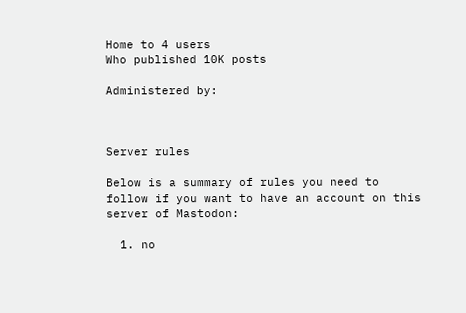Home to 4 users
Who published 10K posts

Administered by:



Server rules

Below is a summary of rules you need to follow if you want to have an account on this server of Mastodon:

  1. no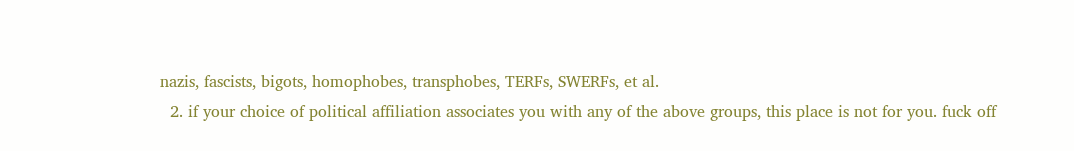nazis, fascists, bigots, homophobes, transphobes, TERFs, SWERFs, et al.
  2. if your choice of political affiliation associates you with any of the above groups, this place is not for you. fuck off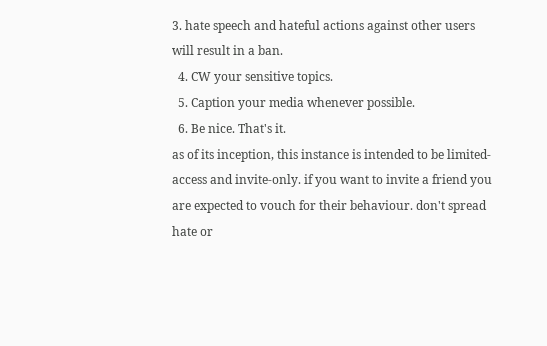3. hate speech and hateful actions against other users will result in a ban.
  4. CW your sensitive topics.
  5. Caption your media whenever possible.
  6. Be nice. That's it.
as of its inception, this instance is intended to be limited-access and invite-only. if you want to invite a friend you are expected to vouch for their behaviour. don't spread hate or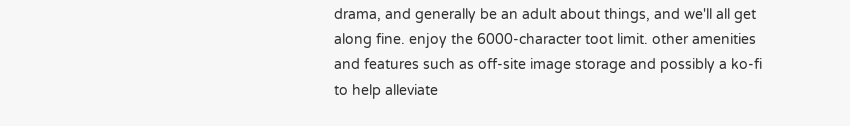drama, and generally be an adult about things, and we'll all get along fine. enjoy the 6000-character toot limit. other amenities and features such as off-site image storage and possibly a ko-fi to help alleviate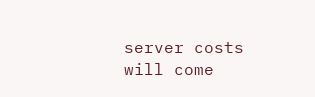server costs will come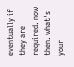eventually if they are required. now then. what's your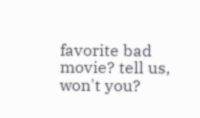favorite bad movie? tell us, won't you?